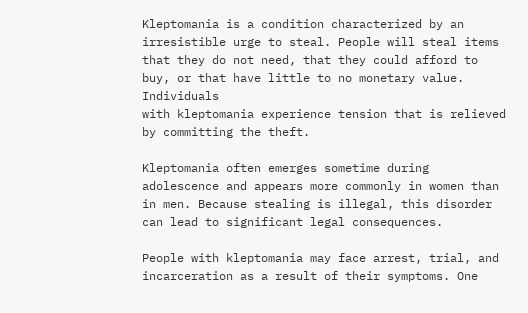Kleptomania is a condition characterized by an irresistible urge to steal. People will steal items that they do not need, that they could afford to buy, or that have little to no monetary value. Individuals
with kleptomania experience tension that is relieved by committing the theft.

Kleptomania often emerges sometime during adolescence and appears more commonly in women than in men. Because stealing is illegal, this disorder can lead to significant legal consequences.

People with kleptomania may face arrest, trial, and incarceration as a result of their symptoms. One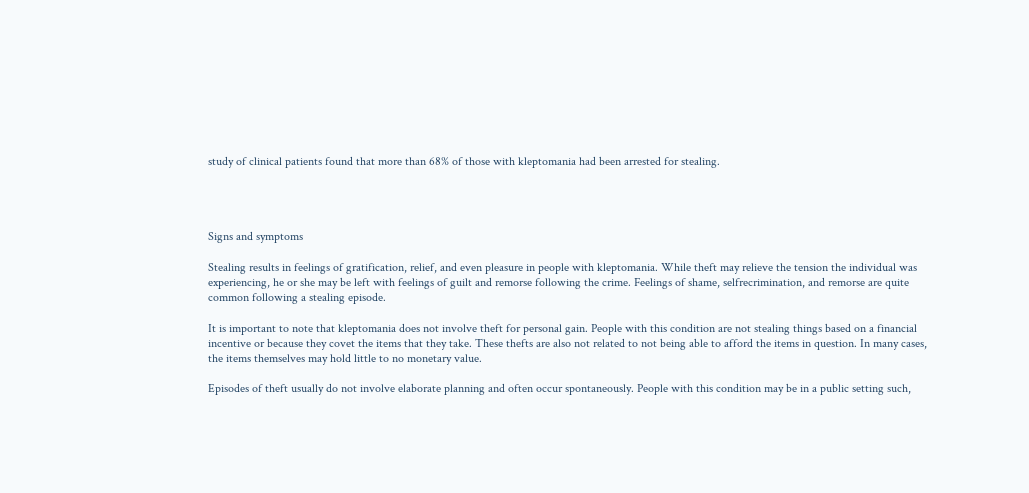study of clinical patients found that more than 68% of those with kleptomania had been arrested for stealing.




Signs and symptoms

Stealing results in feelings of gratification, relief, and even pleasure in people with kleptomania. While theft may relieve the tension the individual was experiencing, he or she may be left with feelings of guilt and remorse following the crime. Feelings of shame, selfrecrimination, and remorse are quite common following a stealing episode.

It is important to note that kleptomania does not involve theft for personal gain. People with this condition are not stealing things based on a financial incentive or because they covet the items that they take. These thefts are also not related to not being able to afford the items in question. In many cases, the items themselves may hold little to no monetary value.

Episodes of theft usually do not involve elaborate planning and often occur spontaneously. People with this condition may be in a public setting such,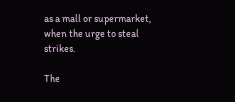as a mall or supermarket, when the urge to steal strikes.

The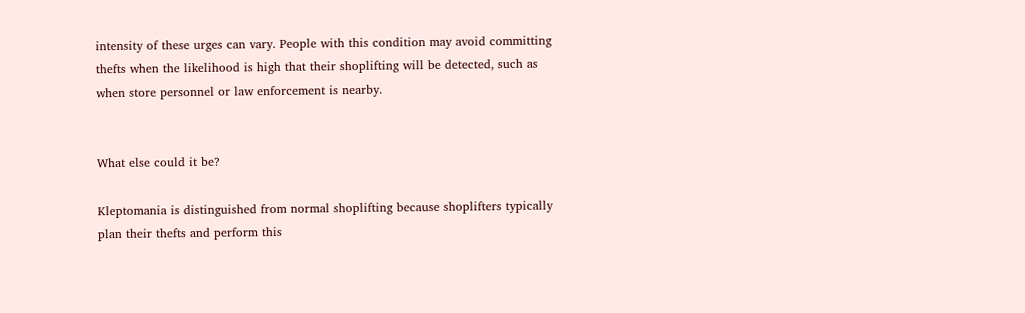intensity of these urges can vary. People with this condition may avoid committing thefts when the likelihood is high that their shoplifting will be detected, such as when store personnel or law enforcement is nearby.


What else could it be?

Kleptomania is distinguished from normal shoplifting because shoplifters typically plan their thefts and perform this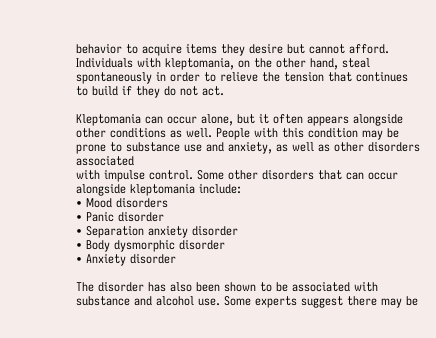behavior to acquire items they desire but cannot afford. Individuals with kleptomania, on the other hand, steal spontaneously in order to relieve the tension that continues to build if they do not act.

Kleptomania can occur alone, but it often appears alongside other conditions as well. People with this condition may be prone to substance use and anxiety, as well as other disorders associated
with impulse control. Some other disorders that can occur alongside kleptomania include:
• Mood disorders
• Panic disorder
• Separation anxiety disorder
• Body dysmorphic disorder
• Anxiety disorder

The disorder has also been shown to be associated with substance and alcohol use. Some experts suggest there may be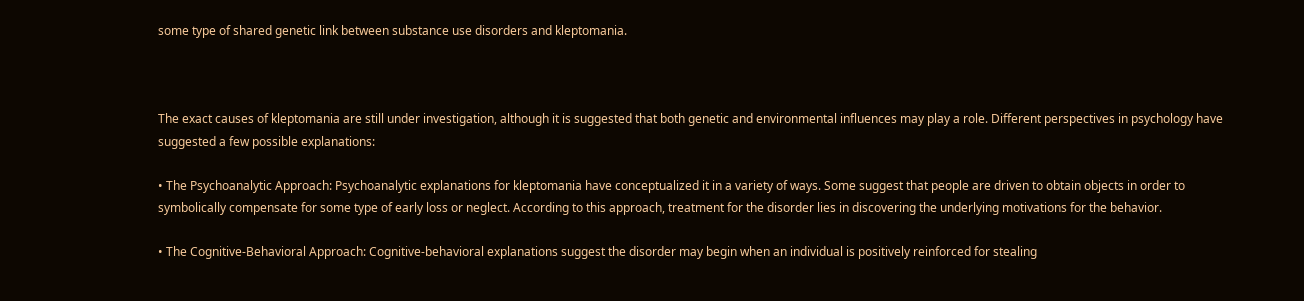some type of shared genetic link between substance use disorders and kleptomania.



The exact causes of kleptomania are still under investigation, although it is suggested that both genetic and environmental influences may play a role. Different perspectives in psychology have suggested a few possible explanations:

• The Psychoanalytic Approach: Psychoanalytic explanations for kleptomania have conceptualized it in a variety of ways. Some suggest that people are driven to obtain objects in order to symbolically compensate for some type of early loss or neglect. According to this approach, treatment for the disorder lies in discovering the underlying motivations for the behavior.

• The Cognitive-Behavioral Approach: Cognitive-behavioral explanations suggest the disorder may begin when an individual is positively reinforced for stealing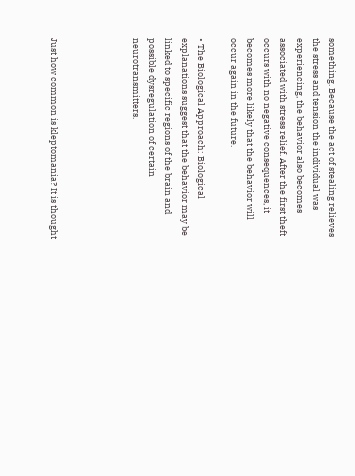something. Because the act of stealing relieves the stress and tension the individual was experiencing, the behavior also becomes associated with stress relief. After the first theft occurs with no negative consequences, it becomes more likely that the behavior will occur again in the future.

• The Biological Approach: Biological explanations suggest that the behavior may be linked to specific regions of the brain and possible dysregulation of certain neurotransmitters.




Just how common is kleptomania? It is thought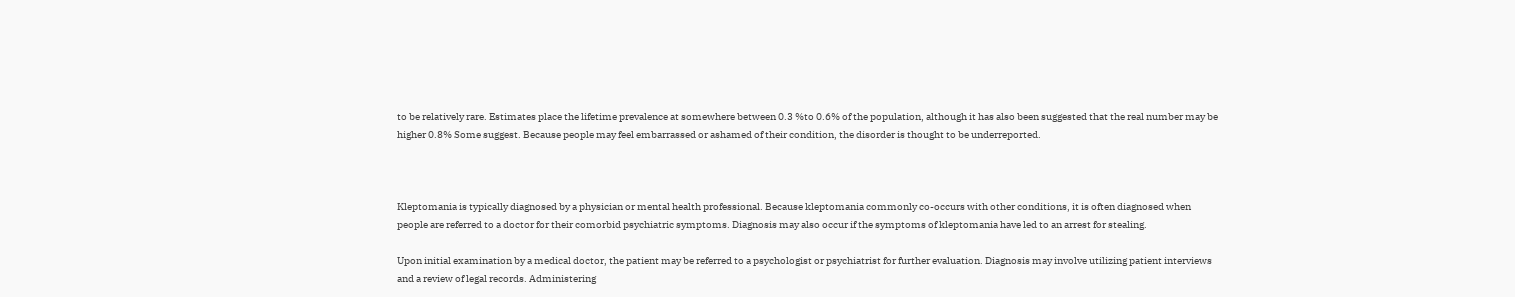to be relatively rare. Estimates place the lifetime prevalence at somewhere between 0.3 %to 0.6% of the population, although it has also been suggested that the real number may be higher 0.8% Some suggest. Because people may feel embarrassed or ashamed of their condition, the disorder is thought to be underreported.



Kleptomania is typically diagnosed by a physician or mental health professional. Because kleptomania commonly co-occurs with other conditions, it is often diagnosed when people are referred to a doctor for their comorbid psychiatric symptoms. Diagnosis may also occur if the symptoms of kleptomania have led to an arrest for stealing.

Upon initial examination by a medical doctor, the patient may be referred to a psychologist or psychiatrist for further evaluation. Diagnosis may involve utilizing patient interviews and a review of legal records. Administering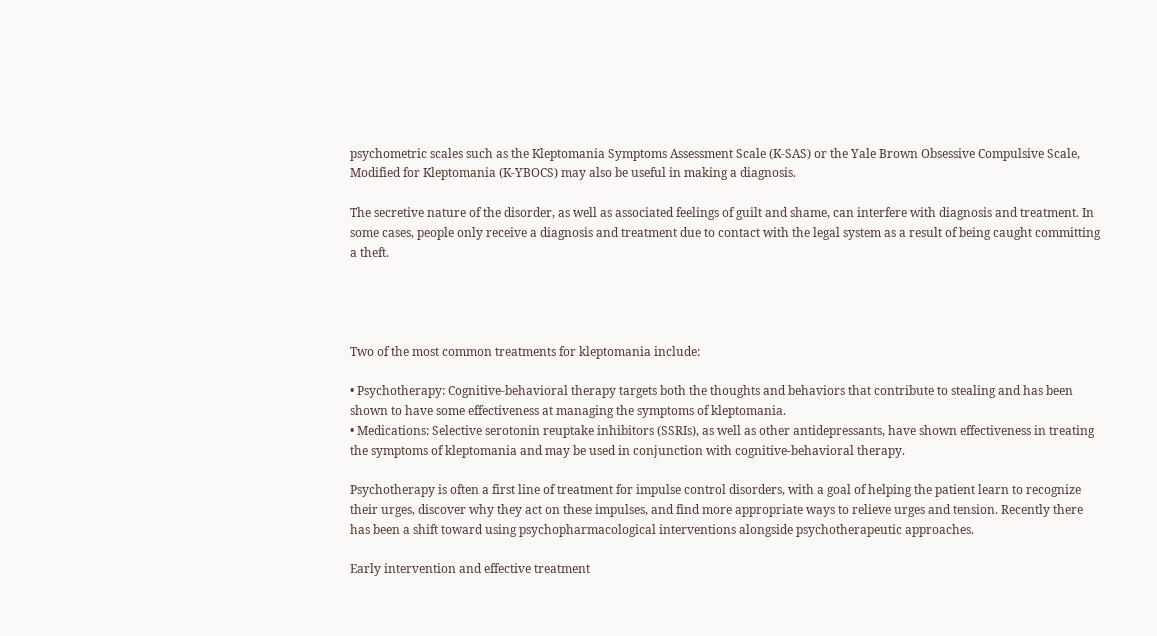psychometric scales such as the Kleptomania Symptoms Assessment Scale (K-SAS) or the Yale Brown Obsessive Compulsive Scale, Modified for Kleptomania (K-YBOCS) may also be useful in making a diagnosis.

The secretive nature of the disorder, as well as associated feelings of guilt and shame, can interfere with diagnosis and treatment. In some cases, people only receive a diagnosis and treatment due to contact with the legal system as a result of being caught committing a theft.




Two of the most common treatments for kleptomania include:

• Psychotherapy: Cognitive-behavioral therapy targets both the thoughts and behaviors that contribute to stealing and has been shown to have some effectiveness at managing the symptoms of kleptomania.
• Medications: Selective serotonin reuptake inhibitors (SSRIs), as well as other antidepressants, have shown effectiveness in treating the symptoms of kleptomania and may be used in conjunction with cognitive-behavioral therapy.

Psychotherapy is often a first line of treatment for impulse control disorders, with a goal of helping the patient learn to recognize their urges, discover why they act on these impulses, and find more appropriate ways to relieve urges and tension. Recently there has been a shift toward using psychopharmacological interventions alongside psychotherapeutic approaches.

Early intervention and effective treatment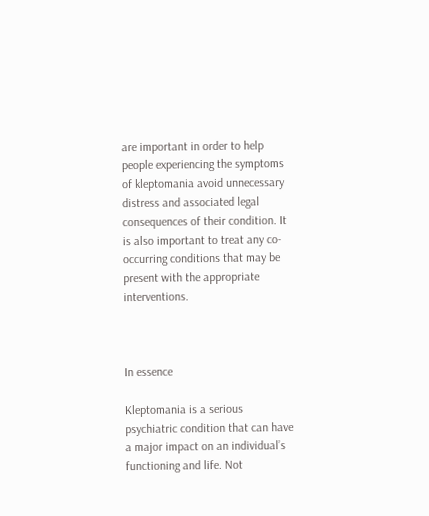are important in order to help people experiencing the symptoms of kleptomania avoid unnecessary distress and associated legal consequences of their condition. It is also important to treat any co-occurring conditions that may be present with the appropriate interventions.



In essence

Kleptomania is a serious psychiatric condition that can have a major impact on an individual’s functioning and life. Not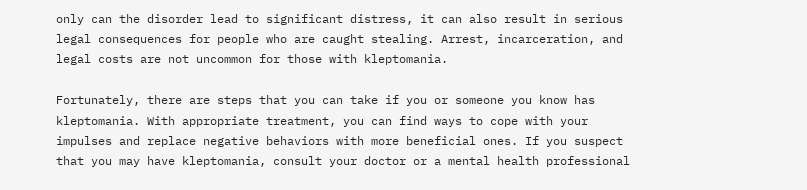only can the disorder lead to significant distress, it can also result in serious legal consequences for people who are caught stealing. Arrest, incarceration, and legal costs are not uncommon for those with kleptomania.

Fortunately, there are steps that you can take if you or someone you know has kleptomania. With appropriate treatment, you can find ways to cope with your impulses and replace negative behaviors with more beneficial ones. If you suspect that you may have kleptomania, consult your doctor or a mental health professional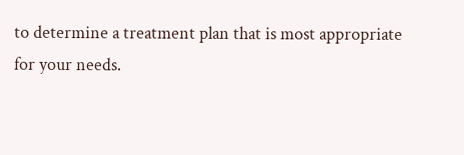to determine a treatment plan that is most appropriate
for your needs.